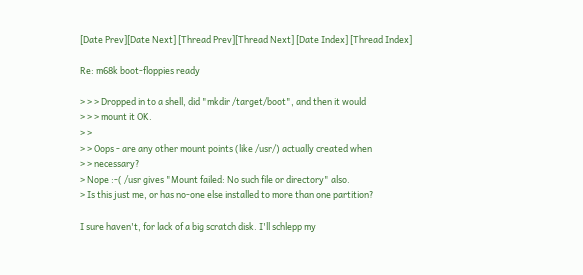[Date Prev][Date Next] [Thread Prev][Thread Next] [Date Index] [Thread Index]

Re: m68k boot-floppies ready

> > > Dropped in to a shell, did "mkdir /target/boot", and then it would
> > > mount it OK.
> >
> > Oops - are any other mount points (like /usr/) actually created when
> > necessary?
> Nope :-( /usr gives "Mount failed: No such file or directory" also.
> Is this just me, or has no-one else installed to more than one partition?

I sure haven't, for lack of a big scratch disk. I'll schlepp my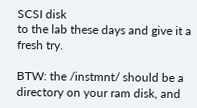SCSI disk
to the lab these days and give it a fresh try.

BTW: the /instmnt/ should be a directory on your ram disk, and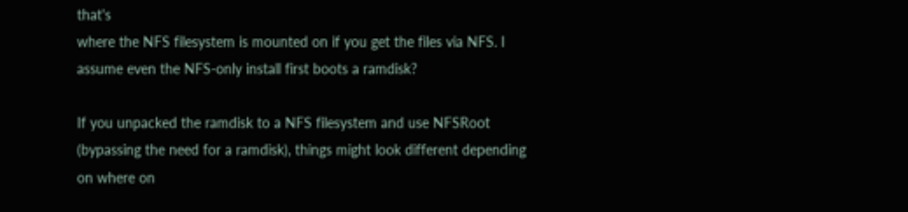that's
where the NFS filesystem is mounted on if you get the files via NFS. I
assume even the NFS-only install first boots a ramdisk?

If you unpacked the ramdisk to a NFS filesystem and use NFSRoot
(bypassing the need for a ramdisk), things might look different depending
on where on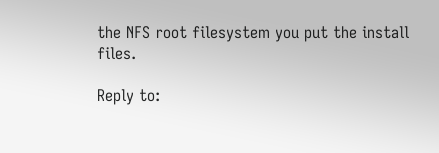the NFS root filesystem you put the install files.

Reply to: